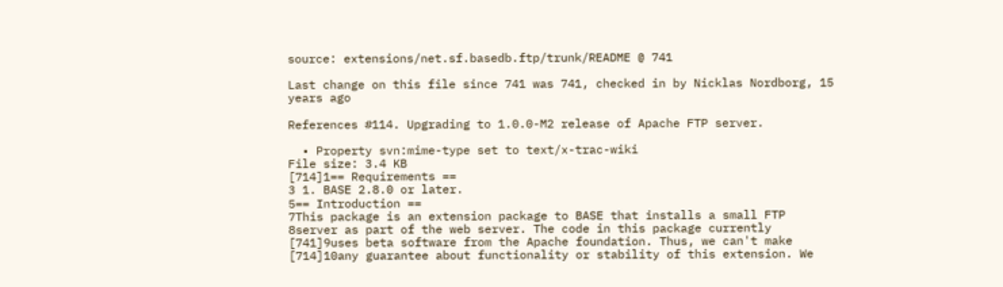source: extensions/net.sf.basedb.ftp/trunk/README @ 741

Last change on this file since 741 was 741, checked in by Nicklas Nordborg, 15 years ago

References #114. Upgrading to 1.0.0-M2 release of Apache FTP server.

  • Property svn:mime-type set to text/x-trac-wiki
File size: 3.4 KB
[714]1== Requirements ==
3 1. BASE 2.8.0 or later.
5== Introduction ==
7This package is an extension package to BASE that installs a small FTP
8server as part of the web server. The code in this package currently
[741]9uses beta software from the Apache foundation. Thus, we can't make
[714]10any guarantee about functionality or stability of this extension. We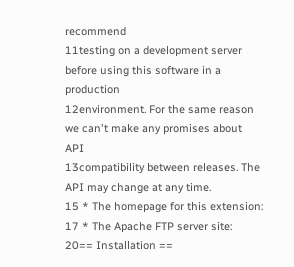recommend
11testing on a development server before using this software in a production
12environment. For the same reason we can't make any promises about API
13compatibility between releases. The API may change at any time.
15 * The homepage for this extension:
17 * The Apache FTP server site:
20== Installation ==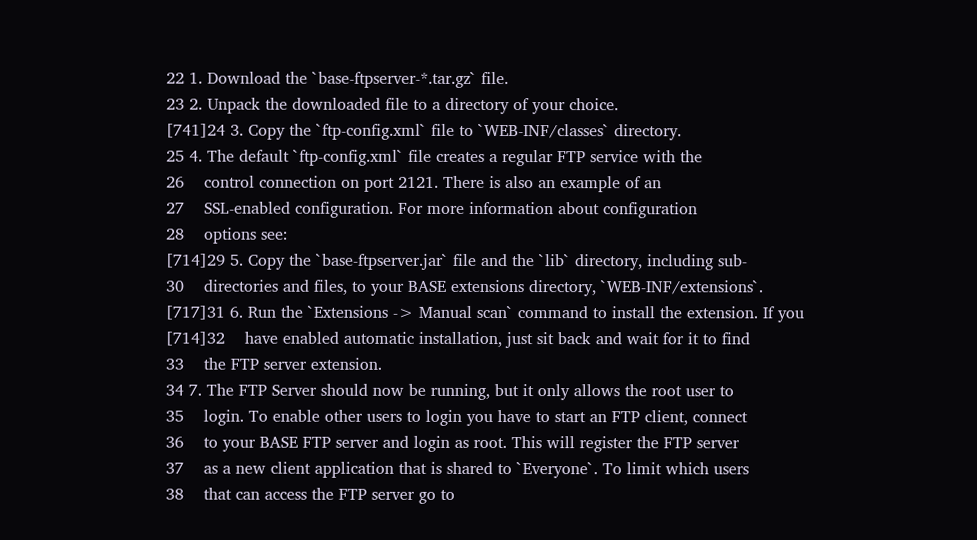22 1. Download the `base-ftpserver-*.tar.gz` file.
23 2. Unpack the downloaded file to a directory of your choice.
[741]24 3. Copy the `ftp-config.xml` file to `WEB-INF/classes` directory.
25 4. The default `ftp-config.xml` file creates a regular FTP service with the
26    control connection on port 2121. There is also an example of an
27    SSL-enabled configuration. For more information about configuration
28    options see:
[714]29 5. Copy the `base-ftpserver.jar` file and the `lib` directory, including sub-
30    directories and files, to your BASE extensions directory, `WEB-INF/extensions`.
[717]31 6. Run the `Extensions -> Manual scan` command to install the extension. If you
[714]32    have enabled automatic installation, just sit back and wait for it to find
33    the FTP server extension.
34 7. The FTP Server should now be running, but it only allows the root user to
35    login. To enable other users to login you have to start an FTP client, connect
36    to your BASE FTP server and login as root. This will register the FTP server
37    as a new client application that is shared to `Everyone`. To limit which users
38    that can access the FTP server go to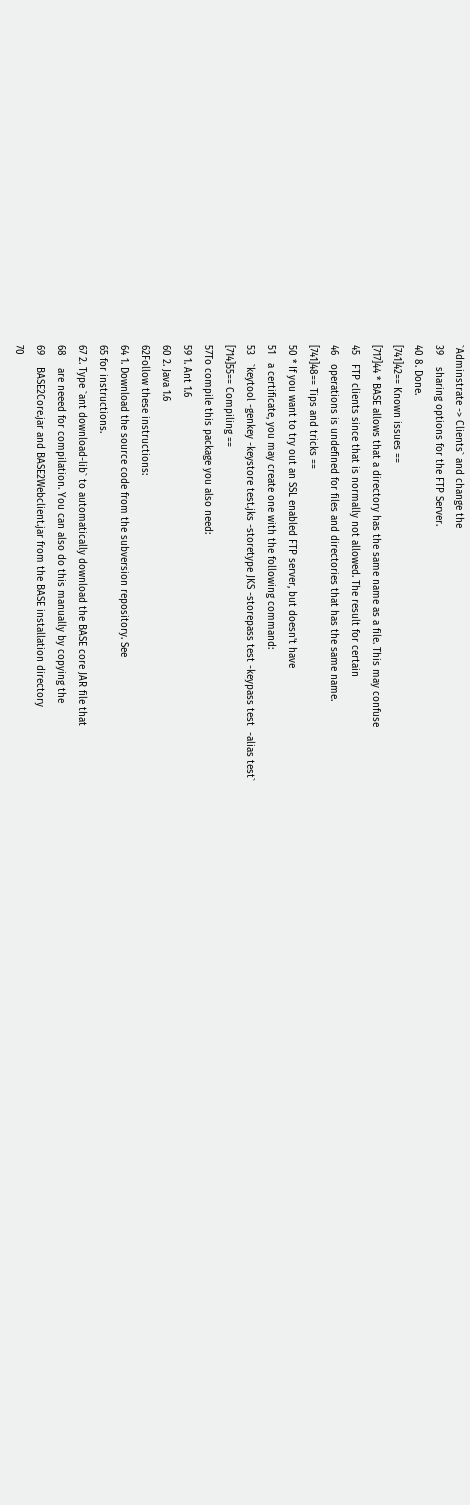`Adminstrate -> Clients` and change the
39    sharing options for the FTP Server.
40 8. Done.
[741]42== Known issues ==
[717]44 * BASE allows that a directory has the same name as a file. This may confuse
45   FTP clients since that is normally not allowed. The result for certain
46   operations is undefined for files and directories that has the same name.
[741]48== Tips and tricks ==
50 * If you want to try out an SSL enabled FTP server, but doesn't have
51   a certificate, you may create one with the following command:
53   `keytool -genkey -keystore test.jks -storetype JKS -storepass test -keypass test  -alias test`
[714]55== Compiling ==
57To compile this package you also need:
59 1. Ant 1.6
60 2. Java 1.6
62Follow these instructions:
64 1. Download the source code from the subversion repository. See
65 for instructions.
67 2. Type `ant download-lib` to automatically download the BASE core JAR file that
68    are neeed for compilation. You can also do this manually by copying the
69    BASE2Core.jar and BASE2Webclient.jar from the BASE installation directory
70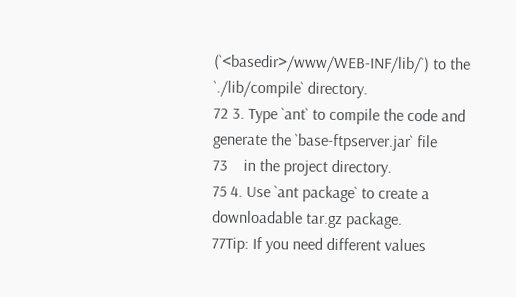(`<basedir>/www/WEB-INF/lib/`) to the `./lib/compile` directory.
72 3. Type `ant` to compile the code and generate the `base-ftpserver.jar` file
73    in the project directory.
75 4. Use `ant package` to create a downloadable tar.gz package.
77Tip: If you need different values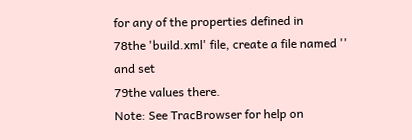for any of the properties defined in
78the 'build.xml' file, create a file named '' and set
79the values there.
Note: See TracBrowser for help on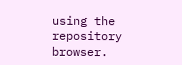using the repository browser.